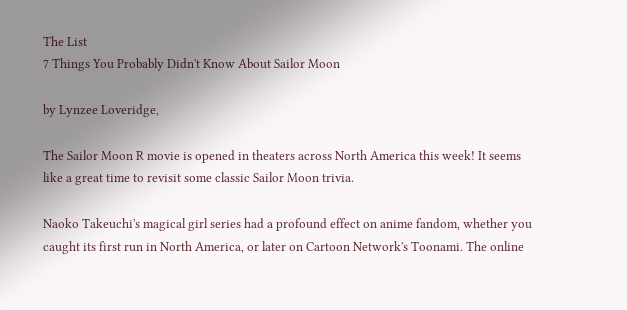The List
7 Things You Probably Didn't Know About Sailor Moon

by Lynzee Loveridge,

The Sailor Moon R movie is opened in theaters across North America this week! It seems like a great time to revisit some classic Sailor Moon trivia.

Naoko Takeuchi's magical girl series had a profound effect on anime fandom, whether you caught its first run in North America, or later on Cartoon Network's Toonami. The online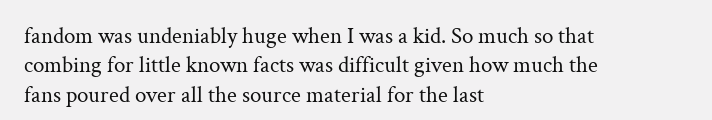fandom was undeniably huge when I was a kid. So much so that combing for little known facts was difficult given how much the fans poured over all the source material for the last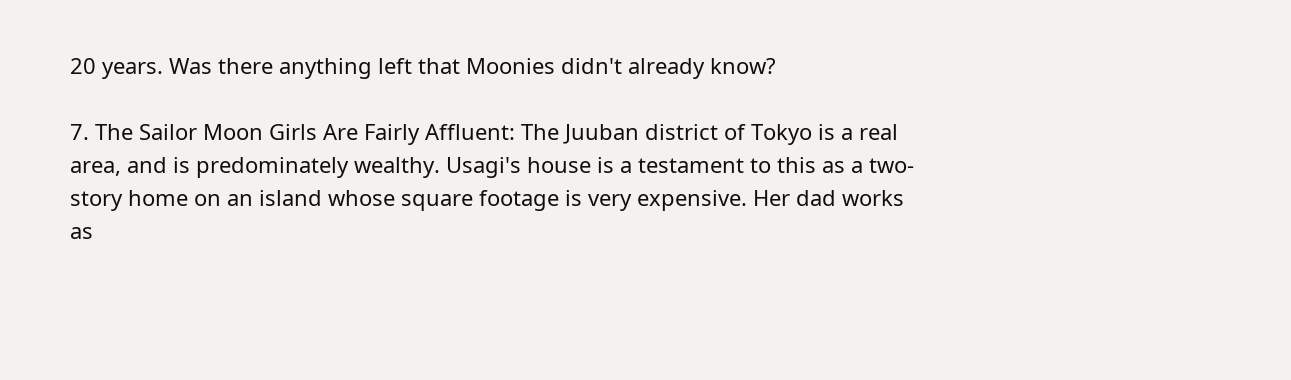20 years. Was there anything left that Moonies didn't already know?

7. The Sailor Moon Girls Are Fairly Affluent: The Juuban district of Tokyo is a real area, and is predominately wealthy. Usagi's house is a testament to this as a two-story home on an island whose square footage is very expensive. Her dad works as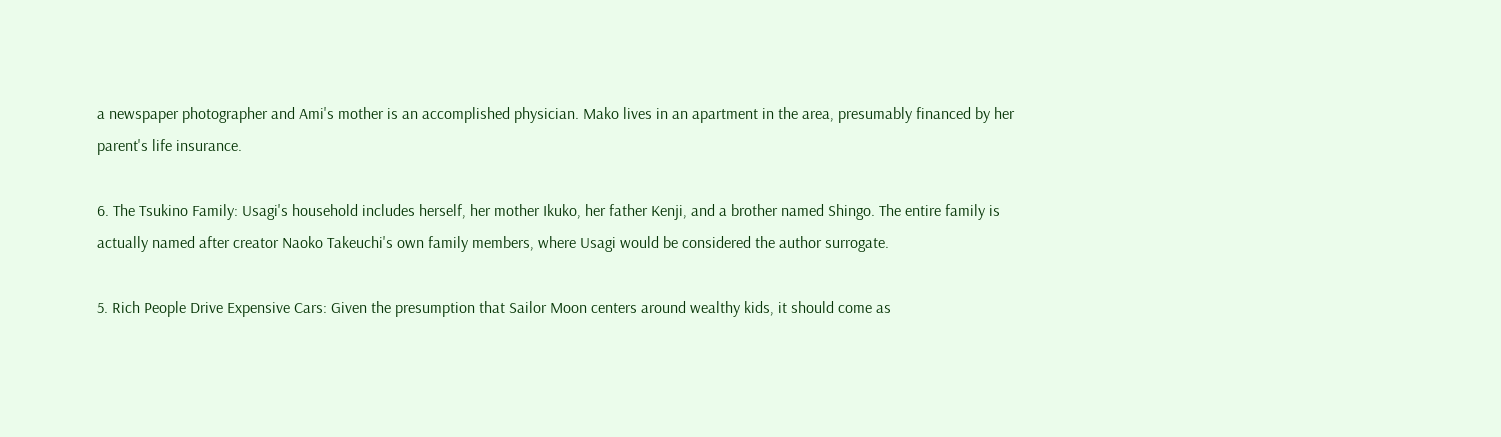a newspaper photographer and Ami's mother is an accomplished physician. Mako lives in an apartment in the area, presumably financed by her parent's life insurance.

6. The Tsukino Family: Usagi's household includes herself, her mother Ikuko, her father Kenji, and a brother named Shingo. The entire family is actually named after creator Naoko Takeuchi's own family members, where Usagi would be considered the author surrogate.

5. Rich People Drive Expensive Cars: Given the presumption that Sailor Moon centers around wealthy kids, it should come as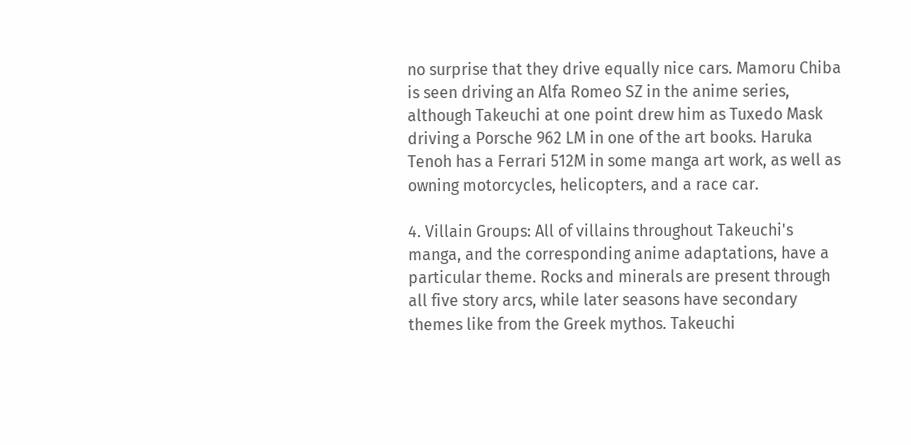no surprise that they drive equally nice cars. Mamoru Chiba is seen driving an Alfa Romeo SZ in the anime series, although Takeuchi at one point drew him as Tuxedo Mask driving a Porsche 962 LM in one of the art books. Haruka Tenoh has a Ferrari 512M in some manga art work, as well as owning motorcycles, helicopters, and a race car.

4. Villain Groups: All of villains throughout Takeuchi's manga, and the corresponding anime adaptations, have a particular theme. Rocks and minerals are present through all five story arcs, while later seasons have secondary themes like from the Greek mythos. Takeuchi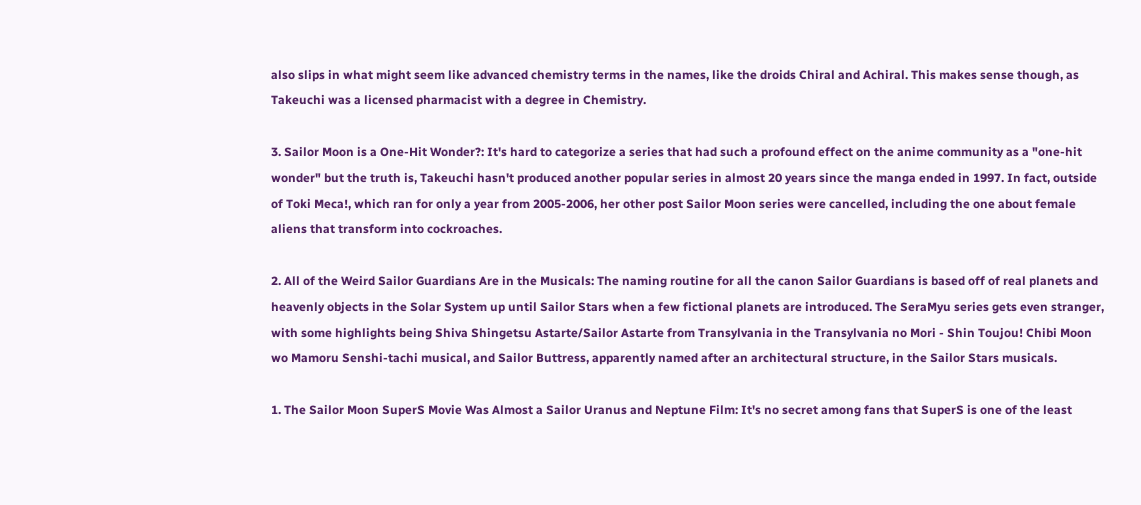also slips in what might seem like advanced chemistry terms in the names, like the droids Chiral and Achiral. This makes sense though, as Takeuchi was a licensed pharmacist with a degree in Chemistry.

3. Sailor Moon is a One-Hit Wonder?: It's hard to categorize a series that had such a profound effect on the anime community as a "one-hit wonder" but the truth is, Takeuchi hasn't produced another popular series in almost 20 years since the manga ended in 1997. In fact, outside of Toki Meca!, which ran for only a year from 2005-2006, her other post Sailor Moon series were cancelled, including the one about female aliens that transform into cockroaches.

2. All of the Weird Sailor Guardians Are in the Musicals: The naming routine for all the canon Sailor Guardians is based off of real planets and heavenly objects in the Solar System up until Sailor Stars when a few fictional planets are introduced. The SeraMyu series gets even stranger, with some highlights being Shiva Shingetsu Astarte/Sailor Astarte from Transylvania in the Transylvania no Mori - Shin Toujou! Chibi Moon wo Mamoru Senshi-tachi musical, and Sailor Buttress, apparently named after an architectural structure, in the Sailor Stars musicals.

1. The Sailor Moon SuperS Movie Was Almost a Sailor Uranus and Neptune Film: It's no secret among fans that SuperS is one of the least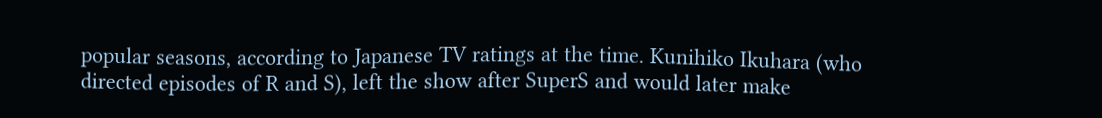popular seasons, according to Japanese TV ratings at the time. Kunihiko Ikuhara (who directed episodes of R and S), left the show after SuperS and would later make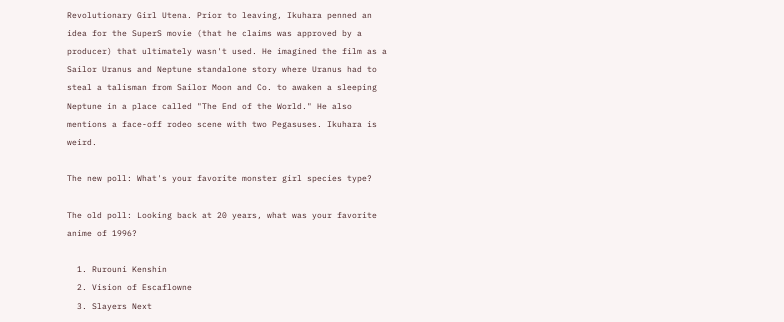Revolutionary Girl Utena. Prior to leaving, Ikuhara penned an idea for the SuperS movie (that he claims was approved by a producer) that ultimately wasn't used. He imagined the film as a Sailor Uranus and Neptune standalone story where Uranus had to steal a talisman from Sailor Moon and Co. to awaken a sleeping Neptune in a place called "The End of the World." He also mentions a face-off rodeo scene with two Pegasuses. Ikuhara is weird.

The new poll: What's your favorite monster girl species type?

The old poll: Looking back at 20 years, what was your favorite anime of 1996?

  1. Rurouni Kenshin
  2. Vision of Escaflowne
  3. Slayers Next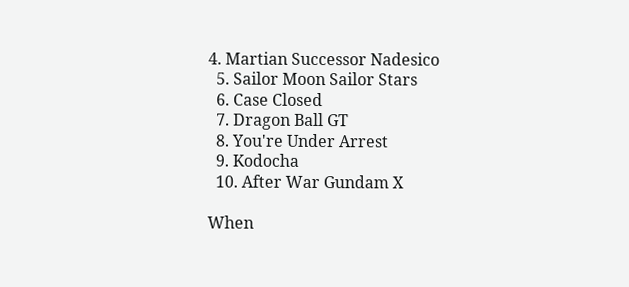4. Martian Successor Nadesico
  5. Sailor Moon Sailor Stars
  6. Case Closed
  7. Dragon Ball GT
  8. You're Under Arrest
  9. Kodocha
  10. After War Gundam X

When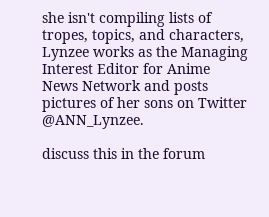she isn't compiling lists of tropes, topics, and characters, Lynzee works as the Managing Interest Editor for Anime News Network and posts pictures of her sons on Twitter @ANN_Lynzee.

discuss this in the forum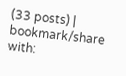(33 posts) |
bookmark/share with: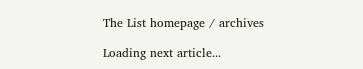The List homepage / archives

Loading next article...